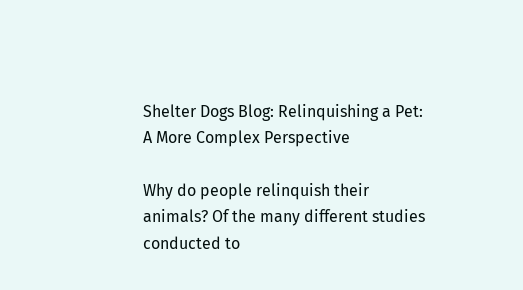Shelter Dogs Blog: Relinquishing a Pet: A More Complex Perspective

Why do people relinquish their animals? Of the many different studies conducted to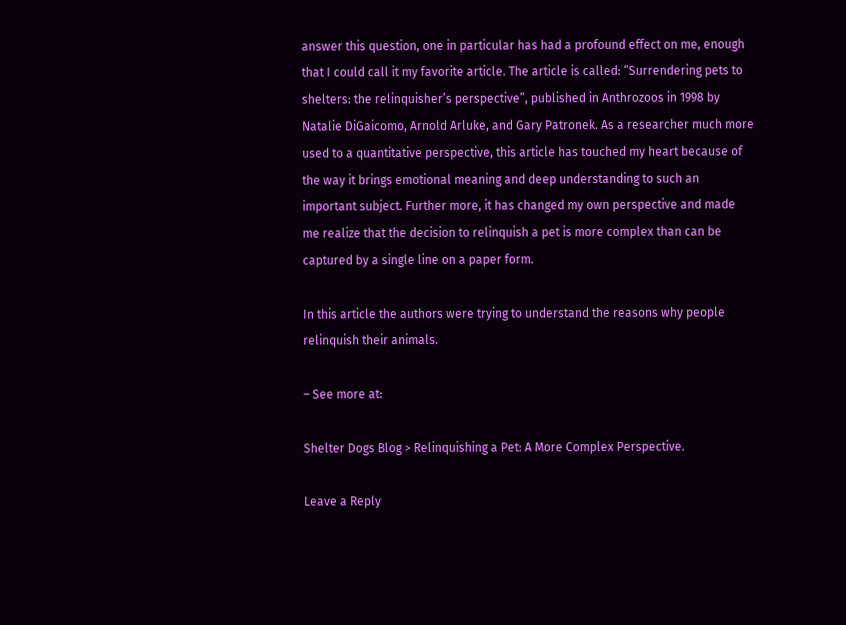answer this question, one in particular has had a profound effect on me, enough that I could call it my favorite article. The article is called: “Surrendering pets to shelters: the relinquisher’s perspective”, published in Anthrozoos in 1998 by Natalie DiGaicomo, Arnold Arluke, and Gary Patronek. As a researcher much more used to a quantitative perspective, this article has touched my heart because of the way it brings emotional meaning and deep understanding to such an important subject. Further more, it has changed my own perspective and made me realize that the decision to relinquish a pet is more complex than can be captured by a single line on a paper form.

In this article the authors were trying to understand the reasons why people relinquish their animals.

– See more at:

Shelter Dogs Blog > Relinquishing a Pet: A More Complex Perspective.

Leave a Reply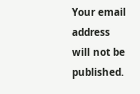Your email address will not be published.